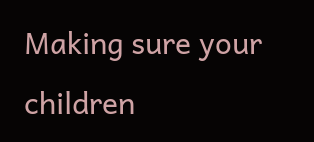Making sure your children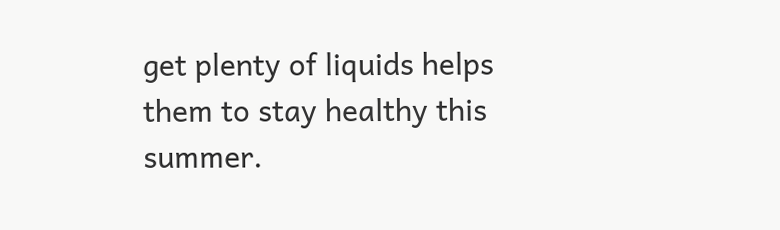get plenty of liquids helps them to stay healthy this summer.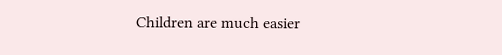Children are much easier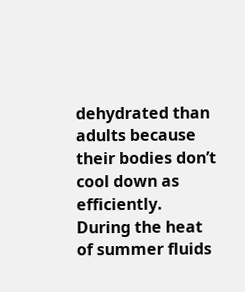dehydrated than adults because their bodies don’t cool down as efficiently.  During the heat of summer fluids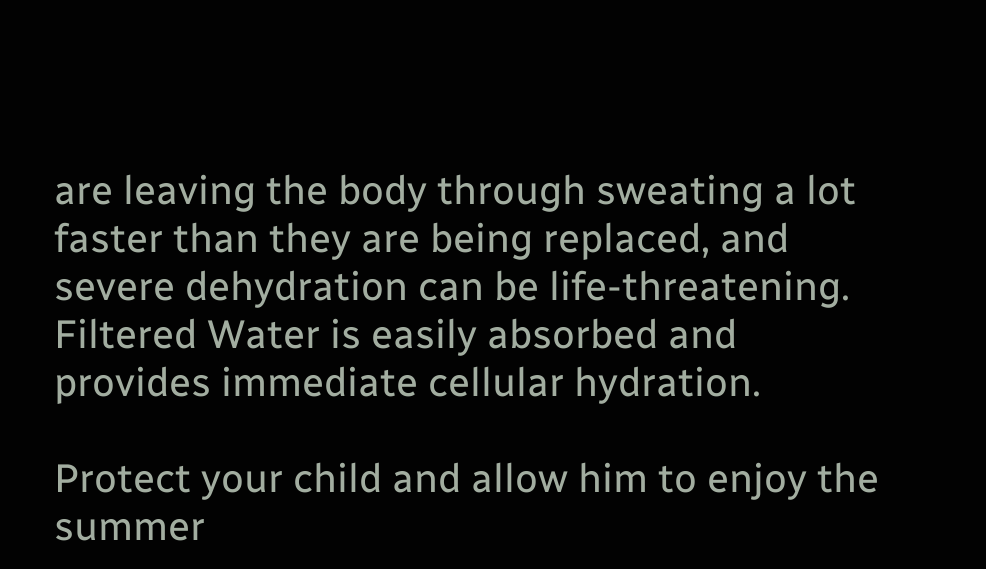are leaving the body through sweating a lot faster than they are being replaced, and severe dehydration can be life-threatening.  Filtered Water is easily absorbed and provides immediate cellular hydration.

Protect your child and allow him to enjoy the summer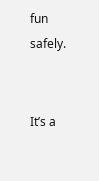fun safely.


It’s a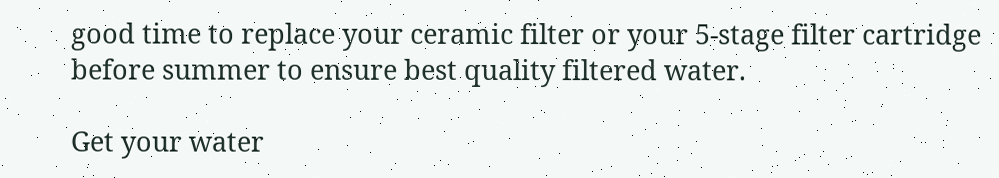good time to replace your ceramic filter or your 5-stage filter cartridge before summer to ensure best quality filtered water.

Get your water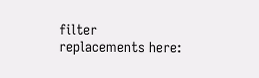filter replacements here: